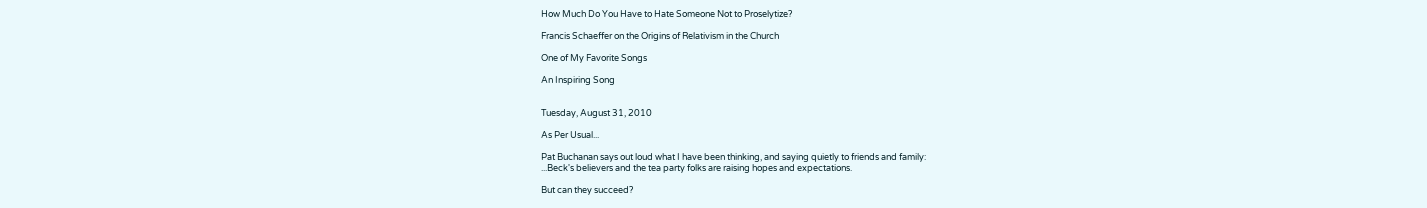How Much Do You Have to Hate Someone Not to Proselytize?

Francis Schaeffer on the Origins of Relativism in the Church

One of My Favorite Songs

An Inspiring Song


Tuesday, August 31, 2010

As Per Usual...

Pat Buchanan says out loud what I have been thinking, and saying quietly to friends and family:
...Beck's believers and the tea party folks are raising hopes and expectations.

But can they succeed?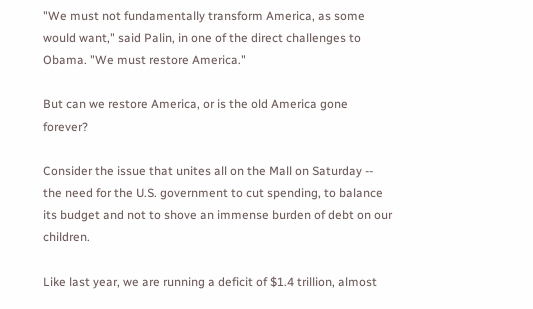"We must not fundamentally transform America, as some would want," said Palin, in one of the direct challenges to Obama. "We must restore America."

But can we restore America, or is the old America gone forever?

Consider the issue that unites all on the Mall on Saturday -- the need for the U.S. government to cut spending, to balance its budget and not to shove an immense burden of debt on our children.

Like last year, we are running a deficit of $1.4 trillion, almost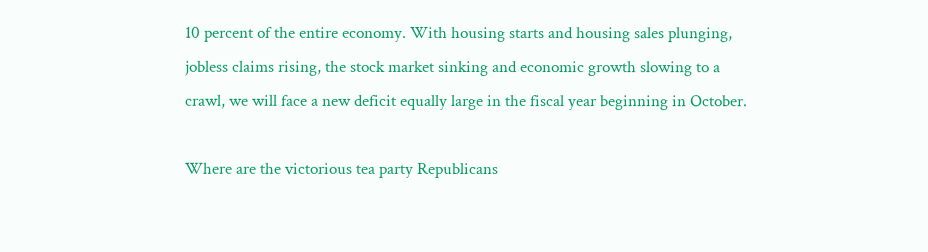10 percent of the entire economy. With housing starts and housing sales plunging, jobless claims rising, the stock market sinking and economic growth slowing to a crawl, we will face a new deficit equally large in the fiscal year beginning in October.

Where are the victorious tea party Republicans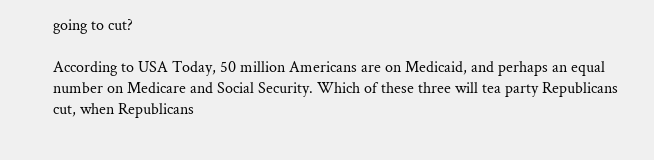going to cut?

According to USA Today, 50 million Americans are on Medicaid, and perhaps an equal number on Medicare and Social Security. Which of these three will tea party Republicans cut, when Republicans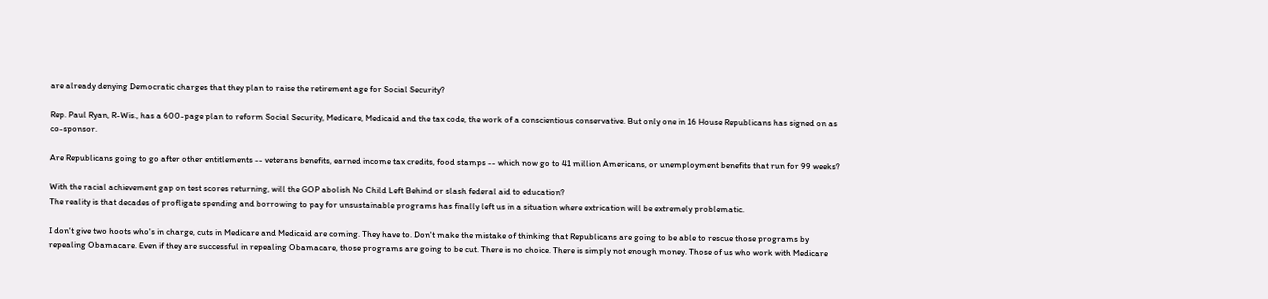are already denying Democratic charges that they plan to raise the retirement age for Social Security?

Rep. Paul Ryan, R-Wis., has a 600-page plan to reform Social Security, Medicare, Medicaid and the tax code, the work of a conscientious conservative. But only one in 16 House Republicans has signed on as co-sponsor.

Are Republicans going to go after other entitlements -- veterans benefits, earned income tax credits, food stamps -- which now go to 41 million Americans, or unemployment benefits that run for 99 weeks?

With the racial achievement gap on test scores returning, will the GOP abolish No Child Left Behind or slash federal aid to education?
The reality is that decades of profligate spending and borrowing to pay for unsustainable programs has finally left us in a situation where extrication will be extremely problematic.

I don't give two hoots who's in charge, cuts in Medicare and Medicaid are coming. They have to. Don't make the mistake of thinking that Republicans are going to be able to rescue those programs by repealing Obamacare. Even if they are successful in repealing Obamacare, those programs are going to be cut. There is no choice. There is simply not enough money. Those of us who work with Medicare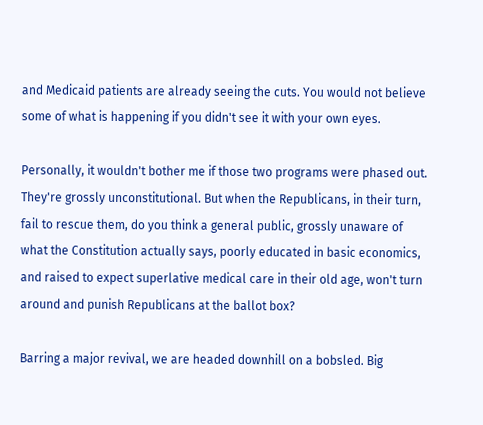and Medicaid patients are already seeing the cuts. You would not believe some of what is happening if you didn't see it with your own eyes.

Personally, it wouldn't bother me if those two programs were phased out. They're grossly unconstitutional. But when the Republicans, in their turn, fail to rescue them, do you think a general public, grossly unaware of what the Constitution actually says, poorly educated in basic economics, and raised to expect superlative medical care in their old age, won't turn around and punish Republicans at the ballot box?

Barring a major revival, we are headed downhill on a bobsled. Big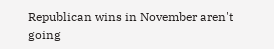Republican wins in November aren't going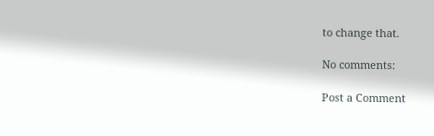to change that.

No comments:

Post a Comment